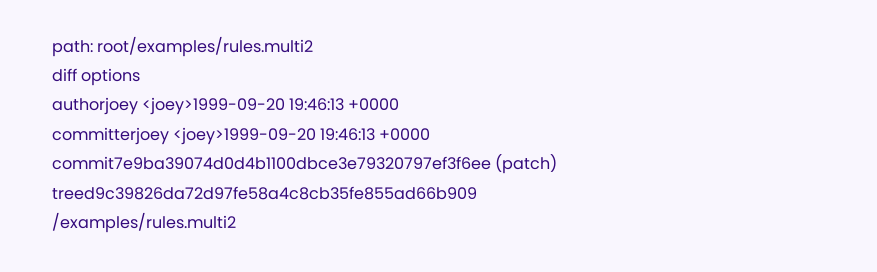path: root/examples/rules.multi2
diff options
authorjoey <joey>1999-09-20 19:46:13 +0000
committerjoey <joey>1999-09-20 19:46:13 +0000
commit7e9ba39074d0d4b1100dbce3e79320797ef3f6ee (patch)
treed9c39826da72d97fe58a4c8cb35fe855ad66b909 /examples/rules.multi2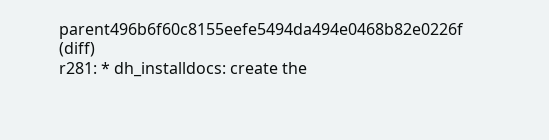parent496b6f60c8155eefe5494da494e0468b82e0226f (diff)
r281: * dh_installdocs: create the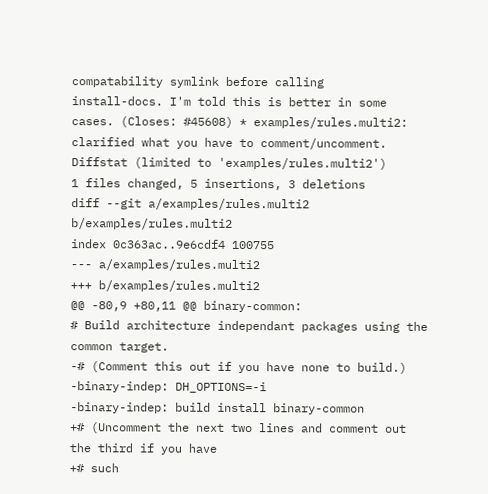compatability symlink before calling
install-docs. I'm told this is better in some cases. (Closes: #45608) * examples/rules.multi2: clarified what you have to comment/uncomment.
Diffstat (limited to 'examples/rules.multi2')
1 files changed, 5 insertions, 3 deletions
diff --git a/examples/rules.multi2 b/examples/rules.multi2
index 0c363ac..9e6cdf4 100755
--- a/examples/rules.multi2
+++ b/examples/rules.multi2
@@ -80,9 +80,11 @@ binary-common:
# Build architecture independant packages using the common target.
-# (Comment this out if you have none to build.)
-binary-indep: DH_OPTIONS=-i
-binary-indep: build install binary-common
+# (Uncomment the next two lines and comment out the third if you have
+# such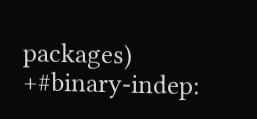packages)
+#binary-indep: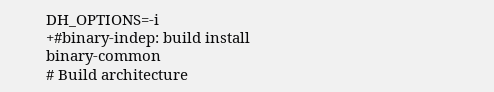DH_OPTIONS=-i
+#binary-indep: build install binary-common
# Build architecture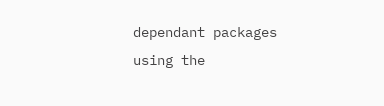dependant packages using the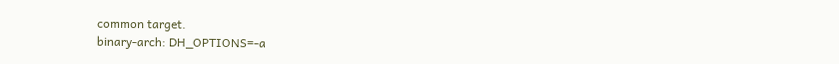common target.
binary-arch: DH_OPTIONS=-a